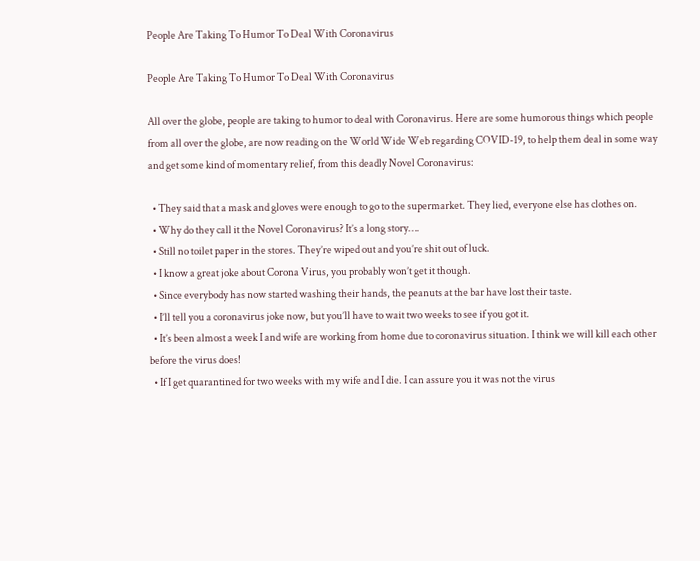People Are Taking To Humor To Deal With Coronavirus

People Are Taking To Humor To Deal With Coronavirus

All over the globe, people are taking to humor to deal with Coronavirus. Here are some humorous things which people from all over the globe, are now reading on the World Wide Web regarding COVID-19, to help them deal in some way and get some kind of momentary relief, from this deadly Novel Coronavirus:

  • They said that a mask and gloves were enough to go to the supermarket. They lied, everyone else has clothes on.
  • Why do they call it the Novel Coronavirus? It’s a long story….
  • Still no toilet paper in the stores. They’re wiped out and you’re shit out of luck.
  • I know a great joke about Corona Virus, you probably won’t get it though.
  • Since everybody has now started washing their hands, the peanuts at the bar have lost their taste.
  • I’ll tell you a coronavirus joke now, but you’ll have to wait two weeks to see if you got it.
  • It’s been almost a week I and wife are working from home due to coronavirus situation. I think we will kill each other before the virus does!
  • If I get quarantined for two weeks with my wife and I die. I can assure you it was not the virus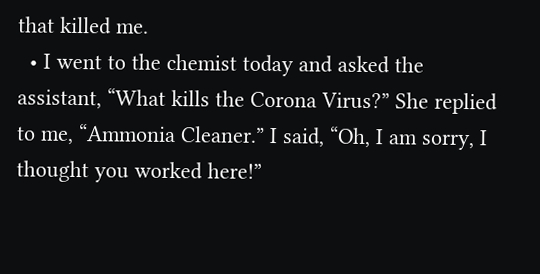that killed me.
  • I went to the chemist today and asked the assistant, “What kills the Corona Virus?” She replied to me, “Ammonia Cleaner.” I said, “Oh, I am sorry, I thought you worked here!”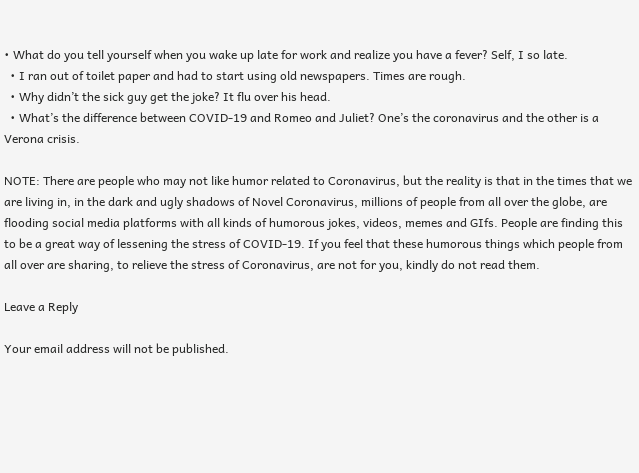• What do you tell yourself when you wake up late for work and realize you have a fever? Self, I so late.
  • I ran out of toilet paper and had to start using old newspapers. Times are rough.
  • Why didn’t the sick guy get the joke? It flu over his head.
  • What’s the difference between COVID-19 and Romeo and Juliet? One’s the coronavirus and the other is a Verona crisis.

NOTE: There are people who may not like humor related to Coronavirus, but the reality is that in the times that we are living in, in the dark and ugly shadows of Novel Coronavirus, millions of people from all over the globe, are flooding social media platforms with all kinds of humorous jokes, videos, memes and GIfs. People are finding this to be a great way of lessening the stress of COVID-19. If you feel that these humorous things which people from all over are sharing, to relieve the stress of Coronavirus, are not for you, kindly do not read them.

Leave a Reply

Your email address will not be published.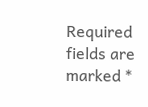Required fields are marked *